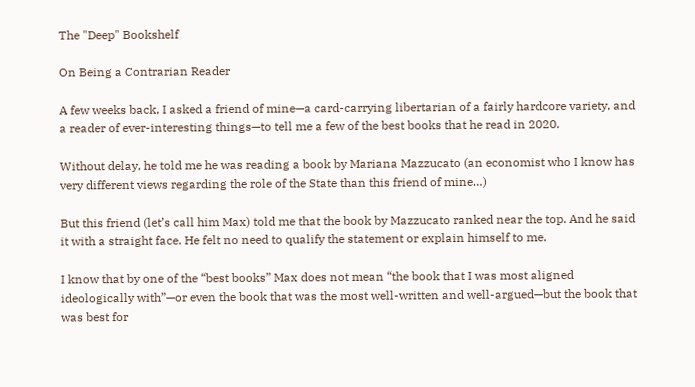The "Deep" Bookshelf

On Being a Contrarian Reader

A few weeks back, I asked a friend of mine—a card-carrying libertarian of a fairly hardcore variety, and a reader of ever-interesting things—to tell me a few of the best books that he read in 2020.

Without delay, he told me he was reading a book by Mariana Mazzucato (an economist who I know has very different views regarding the role of the State than this friend of mine…)

But this friend (let’s call him Max) told me that the book by Mazzucato ranked near the top. And he said it with a straight face. He felt no need to qualify the statement or explain himself to me.

I know that by one of the “best books” Max does not mean “the book that I was most aligned ideologically with”—or even the book that was the most well-written and well-argued—but the book that was best for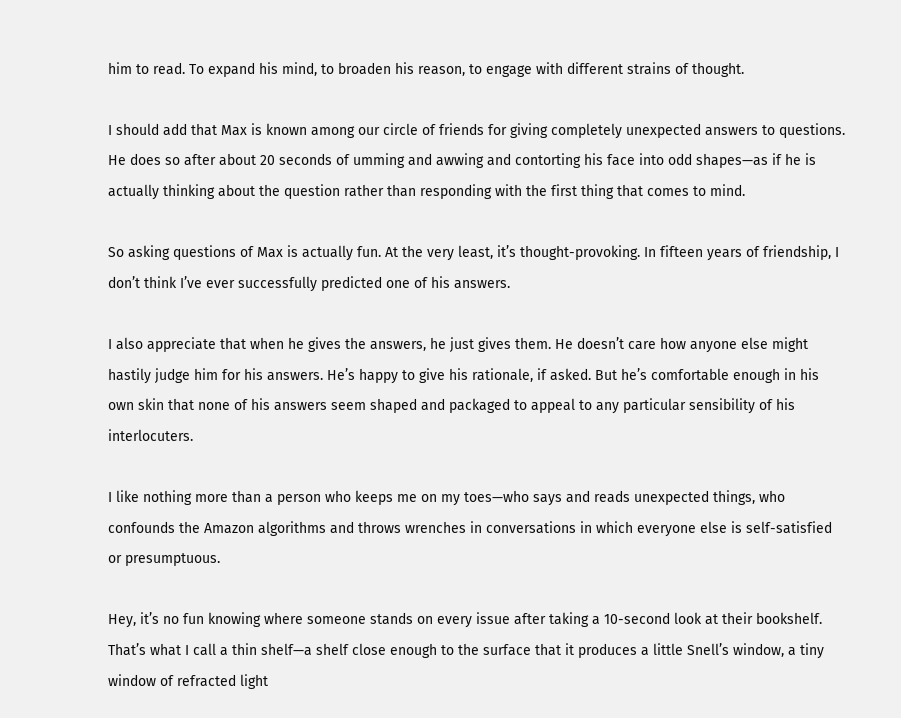him to read. To expand his mind, to broaden his reason, to engage with different strains of thought.

I should add that Max is known among our circle of friends for giving completely unexpected answers to questions. He does so after about 20 seconds of umming and awwing and contorting his face into odd shapes—as if he is actually thinking about the question rather than responding with the first thing that comes to mind.

So asking questions of Max is actually fun. At the very least, it’s thought-provoking. In fifteen years of friendship, I don’t think I’ve ever successfully predicted one of his answers.

I also appreciate that when he gives the answers, he just gives them. He doesn’t care how anyone else might hastily judge him for his answers. He’s happy to give his rationale, if asked. But he’s comfortable enough in his own skin that none of his answers seem shaped and packaged to appeal to any particular sensibility of his interlocuters.

I like nothing more than a person who keeps me on my toes—who says and reads unexpected things, who confounds the Amazon algorithms and throws wrenches in conversations in which everyone else is self-satisfied or presumptuous.

Hey, it’s no fun knowing where someone stands on every issue after taking a 10-second look at their bookshelf. That’s what I call a thin shelf—a shelf close enough to the surface that it produces a little Snell’s window, a tiny window of refracted light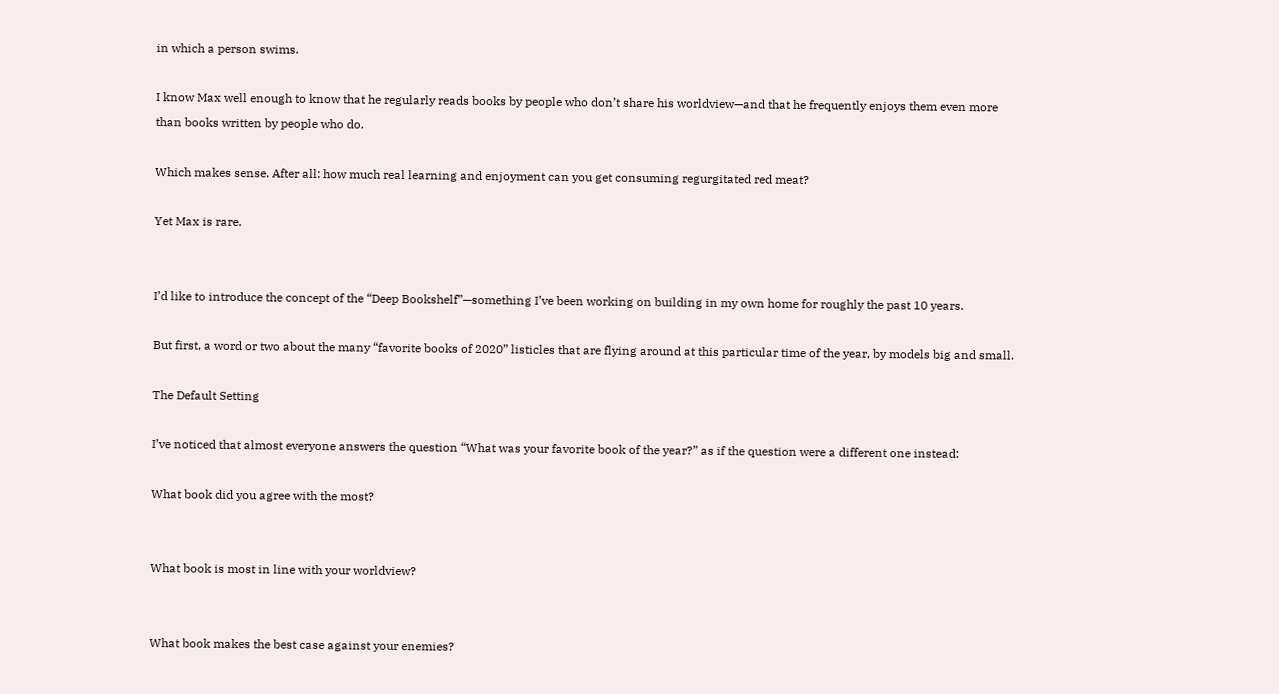in which a person swims.

I know Max well enough to know that he regularly reads books by people who don’t share his worldview—and that he frequently enjoys them even more than books written by people who do.

Which makes sense. After all: how much real learning and enjoyment can you get consuming regurgitated red meat?

Yet Max is rare.


I’d like to introduce the concept of the “Deep Bookshelf”—something I’ve been working on building in my own home for roughly the past 10 years.

But first, a word or two about the many “favorite books of 2020” listicles that are flying around at this particular time of the year, by models big and small.

The Default Setting

I’ve noticed that almost everyone answers the question “What was your favorite book of the year?” as if the question were a different one instead:

What book did you agree with the most?


What book is most in line with your worldview?


What book makes the best case against your enemies?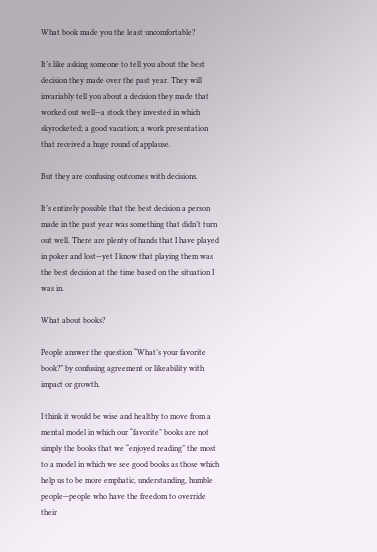What book made you the least uncomfortable?

It’s like asking someone to tell you about the best decision they made over the past year. They will invariably tell you about a decision they made that worked out well—a stock they invested in which skyrocketed; a good vacation; a work presentation that received a huge round of applause.

But they are confusing outcomes with decisions.

It’s entirely possible that the best decision a person made in the past year was something that didn’t turn out well. There are plenty of hands that I have played in poker and lost—yet I know that playing them was the best decision at the time based on the situation I was in.

What about books?

People answer the question “What’s your favorite book?” by confusing agreement or likeability with impact or growth.

I think it would be wise and healthy to move from a mental model in which our “favorite” books are not simply the books that we “enjoyed reading” the most to a model in which we see good books as those which help us to be more emphatic, understanding, humble people—people who have the freedom to override their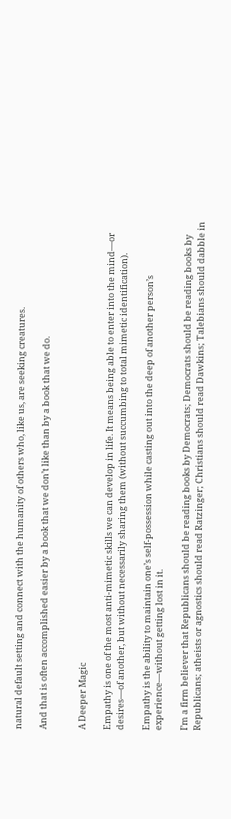natural default setting and connect with the humanity of others who, like us, are seeking creatures.

And that is often accomplished easier by a book that we don’t like than by a book that we do.


A Deeper Magic

Empathy is one of the most anti-mimetic skills we can develop in life. It means being able to enter into the mind—or desires—of another, but without necessarily sharing them (without succumbing to total mimetic identification).

Empathy is the ability to maintain one’s self-possession while casting out into the deep of another person’s experience—without getting lost in it.

I’m a firm believer that Republicans should be reading books by Democrats; Democrats should be reading books by Republicans; atheists or agnostics should read Ratzinger; Christians should read Dawkins; Talebians should dabble in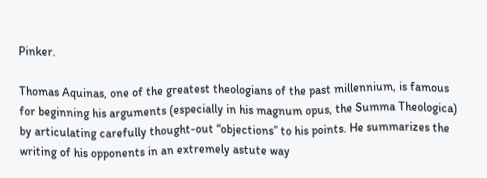Pinker.

Thomas Aquinas, one of the greatest theologians of the past millennium, is famous for beginning his arguments (especially in his magnum opus, the Summa Theologica) by articulating carefully thought-out “objections” to his points. He summarizes the writing of his opponents in an extremely astute way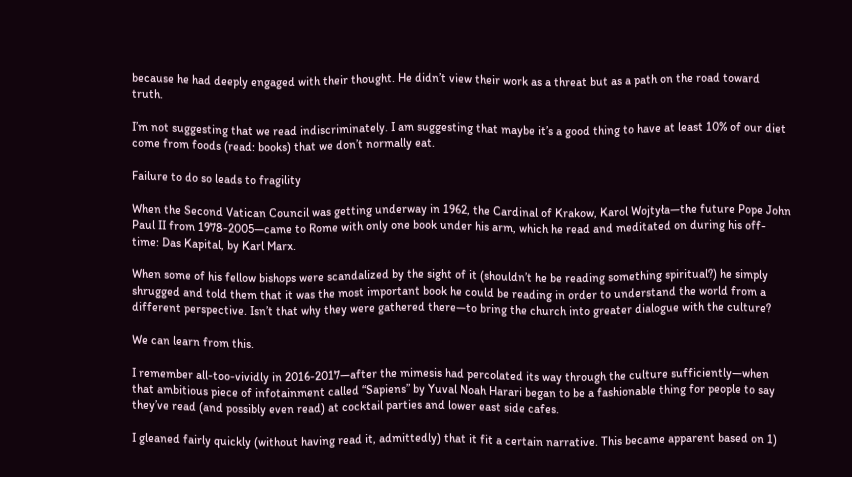because he had deeply engaged with their thought. He didn’t view their work as a threat but as a path on the road toward truth.

I’m not suggesting that we read indiscriminately. I am suggesting that maybe it’s a good thing to have at least 10% of our diet come from foods (read: books) that we don’t normally eat.

Failure to do so leads to fragility

When the Second Vatican Council was getting underway in 1962, the Cardinal of Krakow, Karol Wojtyła—the future Pope John Paul II from 1978-2005—came to Rome with only one book under his arm, which he read and meditated on during his off-time: Das Kapital, by Karl Marx.

When some of his fellow bishops were scandalized by the sight of it (shouldn’t he be reading something spiritual?) he simply shrugged and told them that it was the most important book he could be reading in order to understand the world from a different perspective. Isn’t that why they were gathered there—to bring the church into greater dialogue with the culture?

We can learn from this.

I remember all-too-vividly in 2016-2017—after the mimesis had percolated its way through the culture sufficiently—when that ambitious piece of infotainment called “Sapiens” by Yuval Noah Harari began to be a fashionable thing for people to say they’ve read (and possibly even read) at cocktail parties and lower east side cafes.

I gleaned fairly quickly (without having read it, admittedly) that it fit a certain narrative. This became apparent based on 1)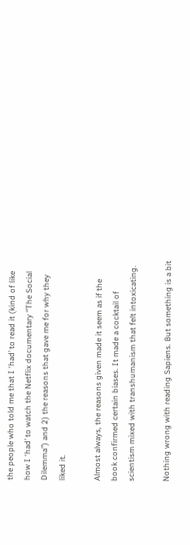the people who told me that I ‘had’ to read it (kind of like how I ‘had’ to watch the Netflix documentary “The Social Dilemma”) and 2) the reasons that gave me for why they liked it.

Almost always, the reasons given made it seem as if the book confirmed certain biases. It made a cocktail of scientism mixed with transhumanism that felt intoxicating.

Nothing wrong with reading Sapiens. But something is a bit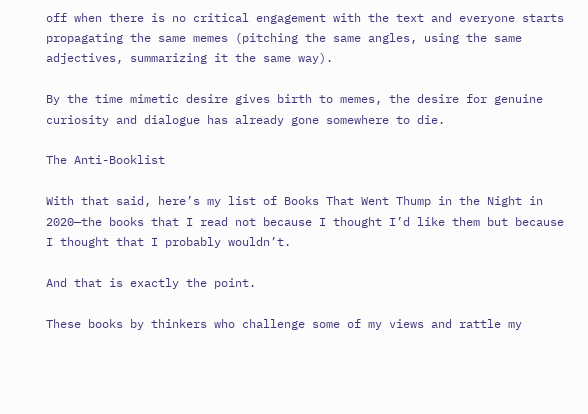off when there is no critical engagement with the text and everyone starts propagating the same memes (pitching the same angles, using the same adjectives, summarizing it the same way).

By the time mimetic desire gives birth to memes, the desire for genuine curiosity and dialogue has already gone somewhere to die.

The Anti-Booklist

With that said, here’s my list of Books That Went Thump in the Night in 2020—the books that I read not because I thought I’d like them but because I thought that I probably wouldn’t.

And that is exactly the point.

These books by thinkers who challenge some of my views and rattle my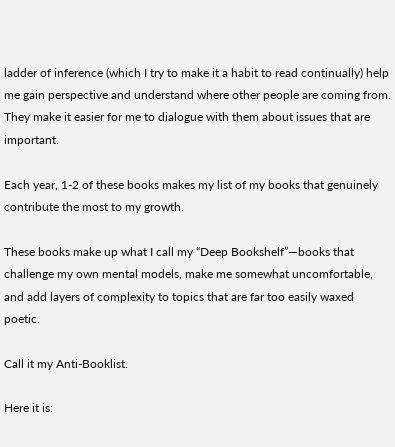ladder of inference (which I try to make it a habit to read continually) help me gain perspective and understand where other people are coming from. They make it easier for me to dialogue with them about issues that are important.

Each year, 1-2 of these books makes my list of my books that genuinely contribute the most to my growth.

These books make up what I call my “Deep Bookshelf”—books that challenge my own mental models, make me somewhat uncomfortable, and add layers of complexity to topics that are far too easily waxed poetic.

Call it my Anti-Booklist.

Here it is: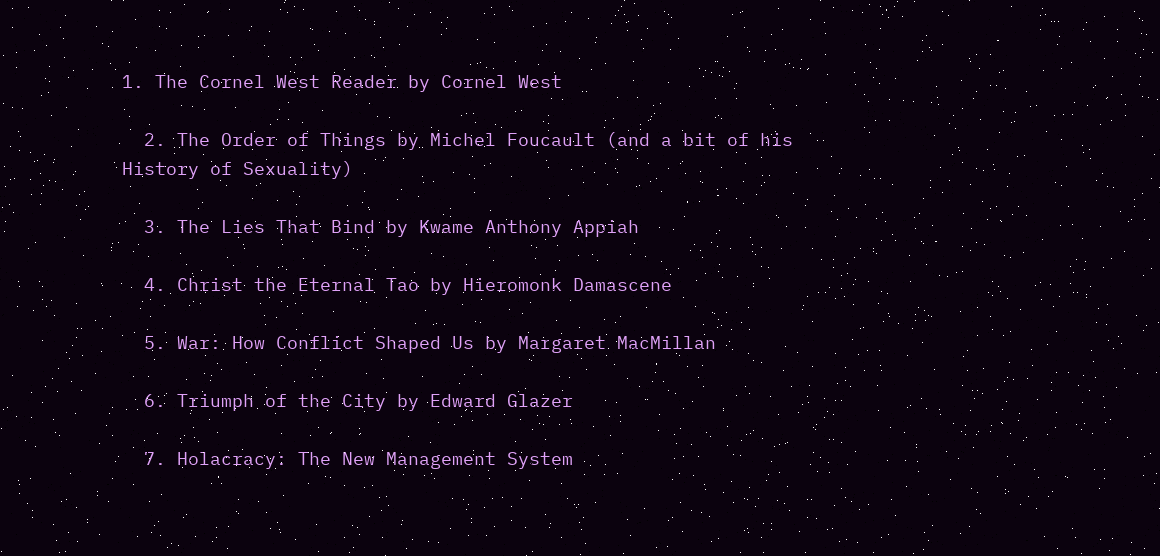1. The Cornel West Reader by Cornel West

  2. The Order of Things by Michel Foucault (and a bit of his History of Sexuality)

  3. The Lies That Bind by Kwame Anthony Appiah

  4. Christ the Eternal Tao by Hieromonk Damascene

  5. War: How Conflict Shaped Us by Margaret MacMillan

  6. Triumph of the City by Edward Glazer

  7. Holacracy: The New Management System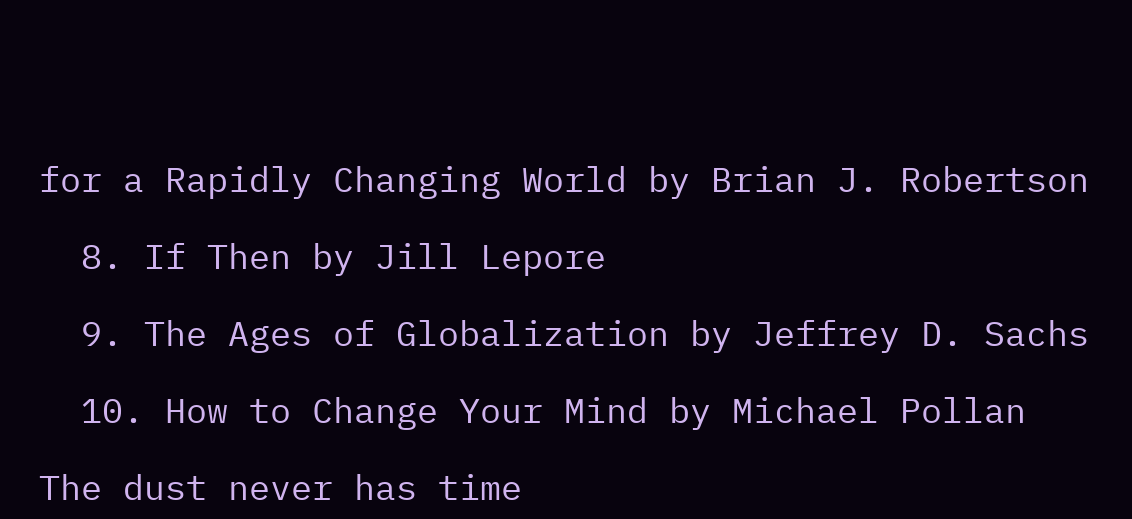for a Rapidly Changing World by Brian J. Robertson

  8. If Then by Jill Lepore

  9. The Ages of Globalization by Jeffrey D. Sachs

  10. How to Change Your Mind by Michael Pollan

The dust never has time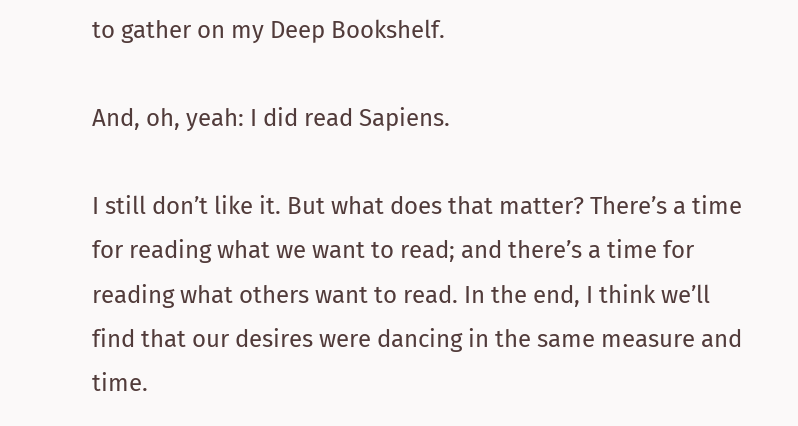to gather on my Deep Bookshelf.

And, oh, yeah: I did read Sapiens.

I still don’t like it. But what does that matter? There’s a time for reading what we want to read; and there’s a time for reading what others want to read. In the end, I think we’ll find that our desires were dancing in the same measure and time.